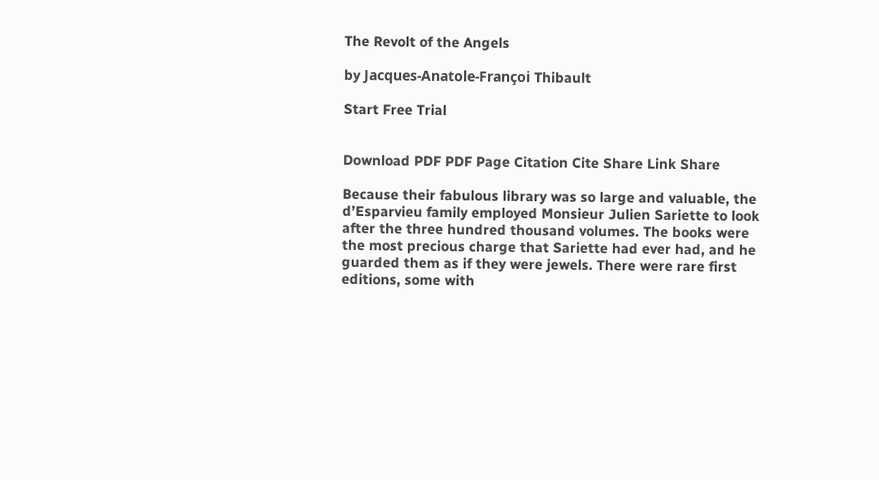The Revolt of the Angels

by Jacques-Anatole-Françoi Thibault

Start Free Trial


Download PDF PDF Page Citation Cite Share Link Share

Because their fabulous library was so large and valuable, the d’Esparvieu family employed Monsieur Julien Sariette to look after the three hundred thousand volumes. The books were the most precious charge that Sariette had ever had, and he guarded them as if they were jewels. There were rare first editions, some with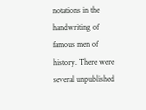notations in the handwriting of famous men of history. There were several unpublished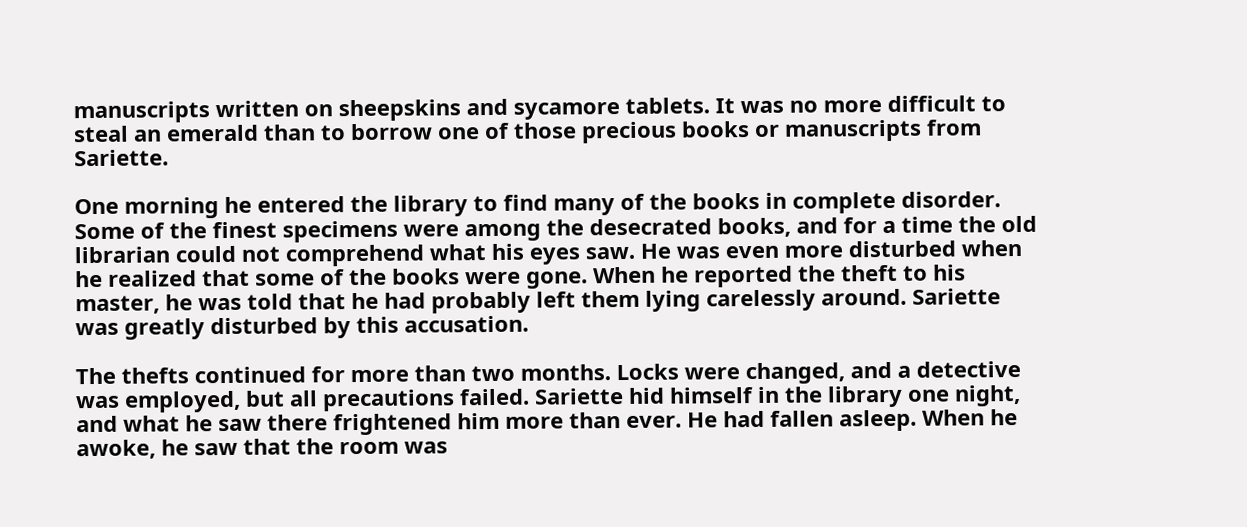manuscripts written on sheepskins and sycamore tablets. It was no more difficult to steal an emerald than to borrow one of those precious books or manuscripts from Sariette.

One morning he entered the library to find many of the books in complete disorder. Some of the finest specimens were among the desecrated books, and for a time the old librarian could not comprehend what his eyes saw. He was even more disturbed when he realized that some of the books were gone. When he reported the theft to his master, he was told that he had probably left them lying carelessly around. Sariette was greatly disturbed by this accusation.

The thefts continued for more than two months. Locks were changed, and a detective was employed, but all precautions failed. Sariette hid himself in the library one night, and what he saw there frightened him more than ever. He had fallen asleep. When he awoke, he saw that the room was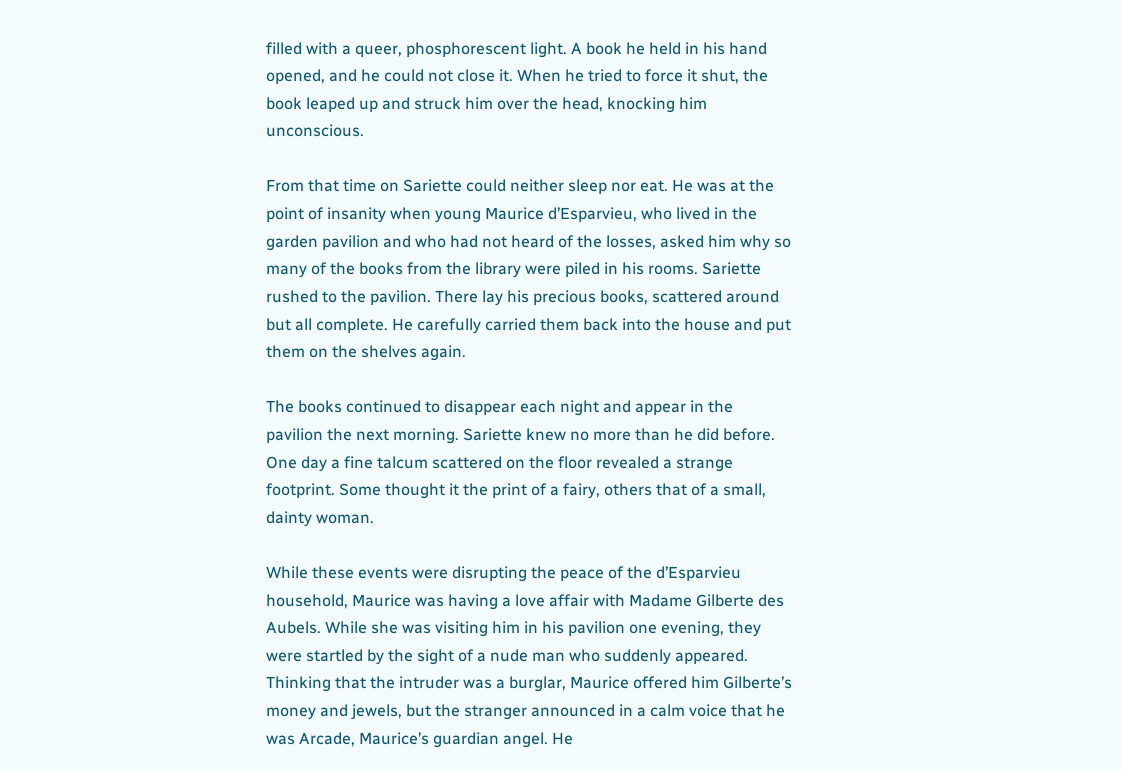filled with a queer, phosphorescent light. A book he held in his hand opened, and he could not close it. When he tried to force it shut, the book leaped up and struck him over the head, knocking him unconscious.

From that time on Sariette could neither sleep nor eat. He was at the point of insanity when young Maurice d’Esparvieu, who lived in the garden pavilion and who had not heard of the losses, asked him why so many of the books from the library were piled in his rooms. Sariette rushed to the pavilion. There lay his precious books, scattered around but all complete. He carefully carried them back into the house and put them on the shelves again.

The books continued to disappear each night and appear in the pavilion the next morning. Sariette knew no more than he did before. One day a fine talcum scattered on the floor revealed a strange footprint. Some thought it the print of a fairy, others that of a small, dainty woman.

While these events were disrupting the peace of the d’Esparvieu household, Maurice was having a love affair with Madame Gilberte des Aubels. While she was visiting him in his pavilion one evening, they were startled by the sight of a nude man who suddenly appeared. Thinking that the intruder was a burglar, Maurice offered him Gilberte’s money and jewels, but the stranger announced in a calm voice that he was Arcade, Maurice’s guardian angel. He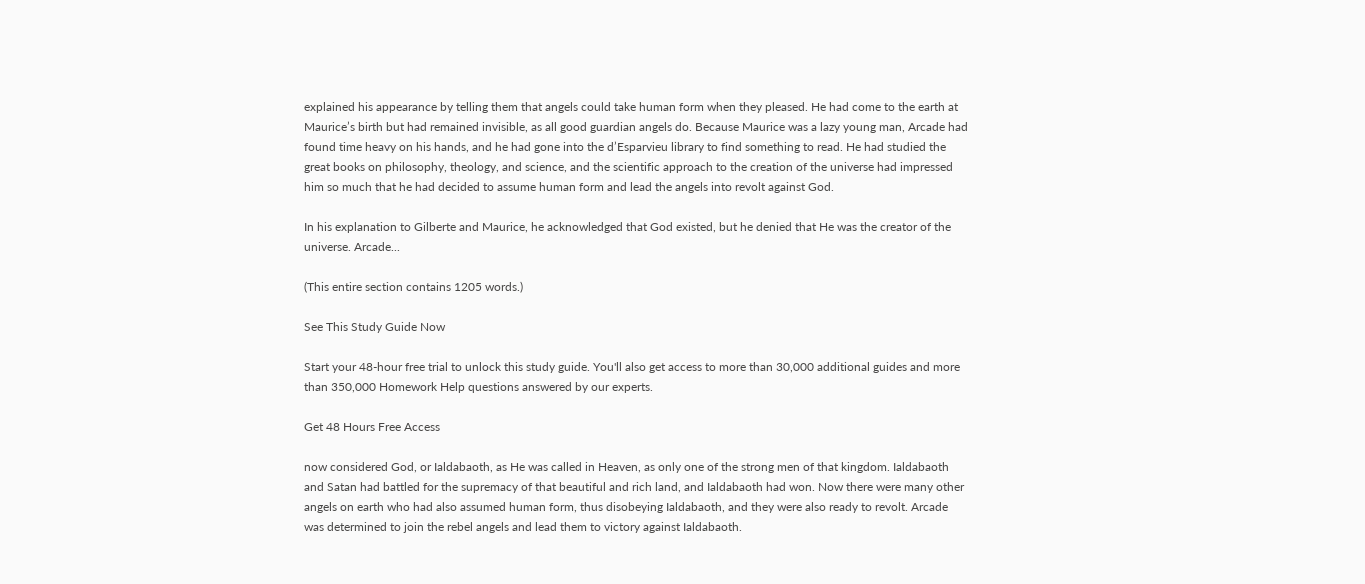explained his appearance by telling them that angels could take human form when they pleased. He had come to the earth at Maurice’s birth but had remained invisible, as all good guardian angels do. Because Maurice was a lazy young man, Arcade had found time heavy on his hands, and he had gone into the d’Esparvieu library to find something to read. He had studied the great books on philosophy, theology, and science, and the scientific approach to the creation of the universe had impressed him so much that he had decided to assume human form and lead the angels into revolt against God.

In his explanation to Gilberte and Maurice, he acknowledged that God existed, but he denied that He was the creator of the universe. Arcade...

(This entire section contains 1205 words.)

See This Study Guide Now

Start your 48-hour free trial to unlock this study guide. You'll also get access to more than 30,000 additional guides and more than 350,000 Homework Help questions answered by our experts.

Get 48 Hours Free Access

now considered God, or Ialdabaoth, as He was called in Heaven, as only one of the strong men of that kingdom. Ialdabaoth and Satan had battled for the supremacy of that beautiful and rich land, and Ialdabaoth had won. Now there were many other angels on earth who had also assumed human form, thus disobeying Ialdabaoth, and they were also ready to revolt. Arcade was determined to join the rebel angels and lead them to victory against Ialdabaoth.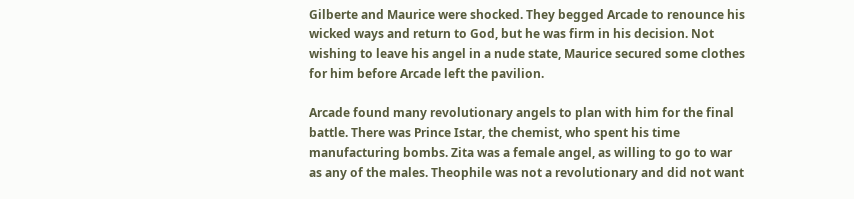Gilberte and Maurice were shocked. They begged Arcade to renounce his wicked ways and return to God, but he was firm in his decision. Not wishing to leave his angel in a nude state, Maurice secured some clothes for him before Arcade left the pavilion.

Arcade found many revolutionary angels to plan with him for the final battle. There was Prince Istar, the chemist, who spent his time manufacturing bombs. Zita was a female angel, as willing to go to war as any of the males. Theophile was not a revolutionary and did not want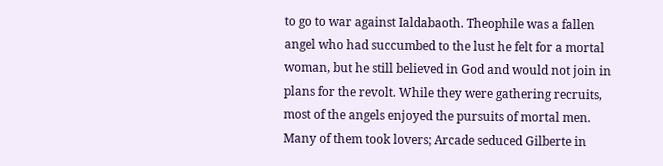to go to war against Ialdabaoth. Theophile was a fallen angel who had succumbed to the lust he felt for a mortal woman, but he still believed in God and would not join in plans for the revolt. While they were gathering recruits, most of the angels enjoyed the pursuits of mortal men. Many of them took lovers; Arcade seduced Gilberte in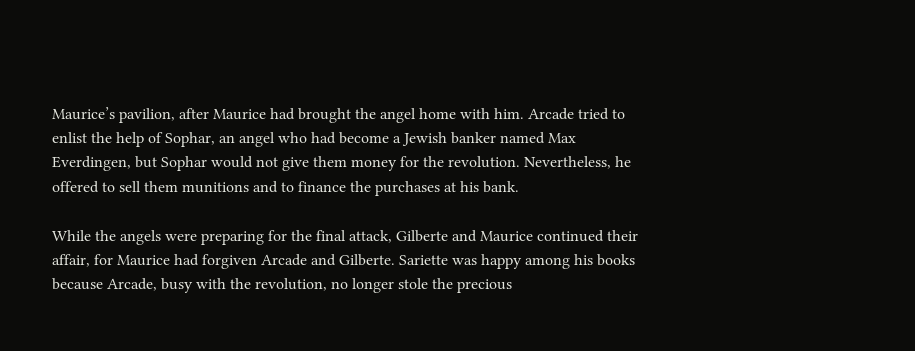Maurice’s pavilion, after Maurice had brought the angel home with him. Arcade tried to enlist the help of Sophar, an angel who had become a Jewish banker named Max Everdingen, but Sophar would not give them money for the revolution. Nevertheless, he offered to sell them munitions and to finance the purchases at his bank.

While the angels were preparing for the final attack, Gilberte and Maurice continued their affair, for Maurice had forgiven Arcade and Gilberte. Sariette was happy among his books because Arcade, busy with the revolution, no longer stole the precious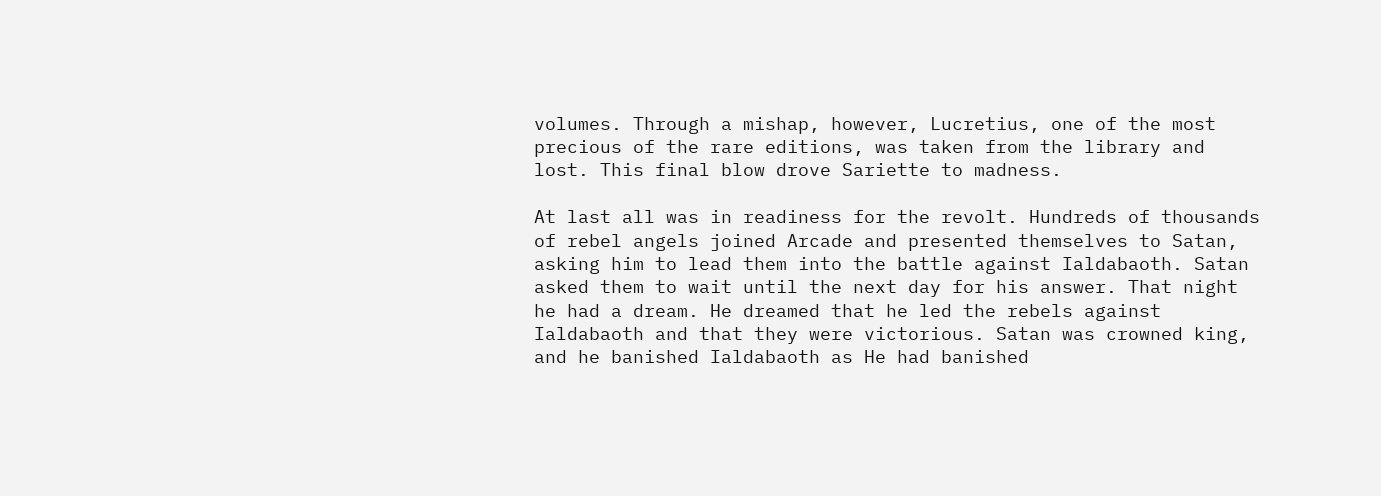volumes. Through a mishap, however, Lucretius, one of the most precious of the rare editions, was taken from the library and lost. This final blow drove Sariette to madness.

At last all was in readiness for the revolt. Hundreds of thousands of rebel angels joined Arcade and presented themselves to Satan, asking him to lead them into the battle against Ialdabaoth. Satan asked them to wait until the next day for his answer. That night he had a dream. He dreamed that he led the rebels against Ialdabaoth and that they were victorious. Satan was crowned king, and he banished Ialdabaoth as He had banished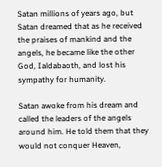Satan millions of years ago, but Satan dreamed that as he received the praises of mankind and the angels, he became like the other God, Ialdabaoth, and lost his sympathy for humanity.

Satan awoke from his dream and called the leaders of the angels around him. He told them that they would not conquer Heaven,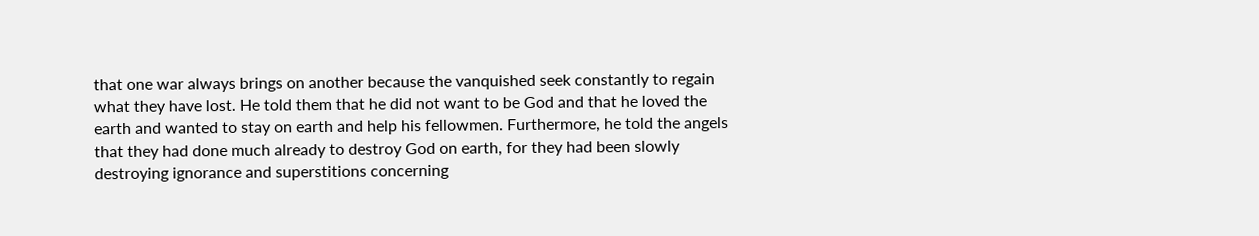that one war always brings on another because the vanquished seek constantly to regain what they have lost. He told them that he did not want to be God and that he loved the earth and wanted to stay on earth and help his fellowmen. Furthermore, he told the angels that they had done much already to destroy God on earth, for they had been slowly destroying ignorance and superstitions concerning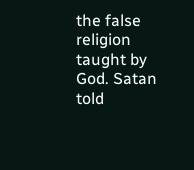the false religion taught by God. Satan told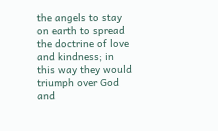the angels to stay on earth to spread the doctrine of love and kindness; in this way they would triumph over God and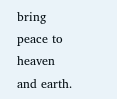bring peace to heaven and earth.